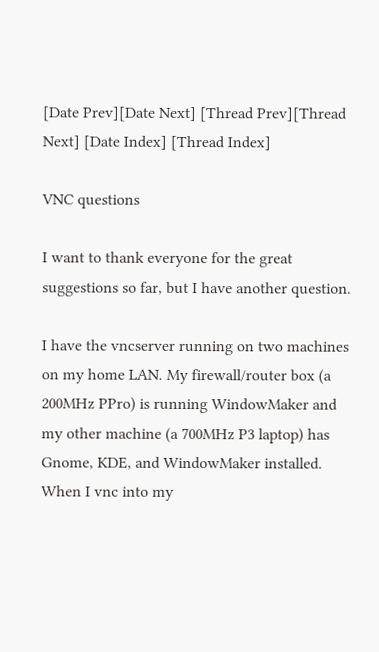[Date Prev][Date Next] [Thread Prev][Thread Next] [Date Index] [Thread Index]

VNC questions

I want to thank everyone for the great suggestions so far, but I have another question.

I have the vncserver running on two machines on my home LAN. My firewall/router box (a 200MHz PPro) is running WindowMaker and my other machine (a 700MHz P3 laptop) has Gnome, KDE, and WindowMaker installed. When I vnc into my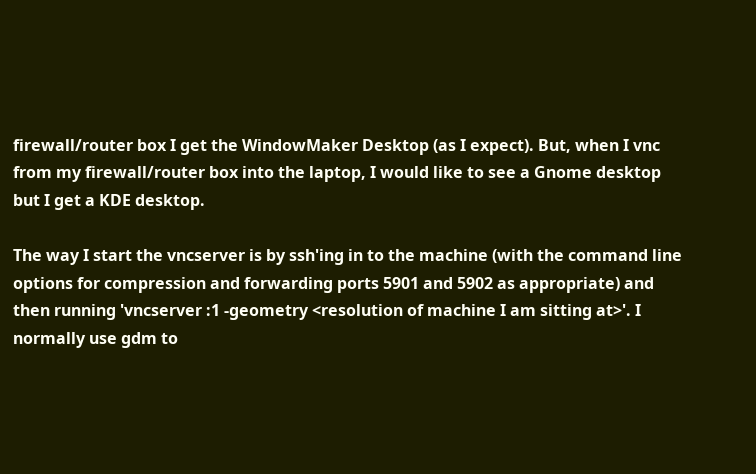firewall/router box I get the WindowMaker Desktop (as I expect). But, when I vnc from my firewall/router box into the laptop, I would like to see a Gnome desktop but I get a KDE desktop.

The way I start the vncserver is by ssh'ing in to the machine (with the command line options for compression and forwarding ports 5901 and 5902 as appropriate) and then running 'vncserver :1 -geometry <resolution of machine I am sitting at>'. I normally use gdm to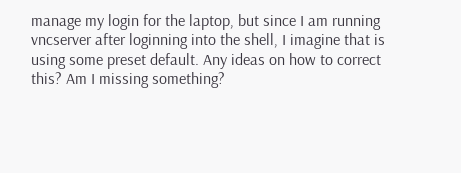manage my login for the laptop, but since I am running vncserver after loginning into the shell, I imagine that is using some preset default. Any ideas on how to correct this? Am I missing something?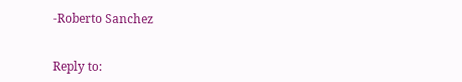-Roberto Sanchez


Reply to: